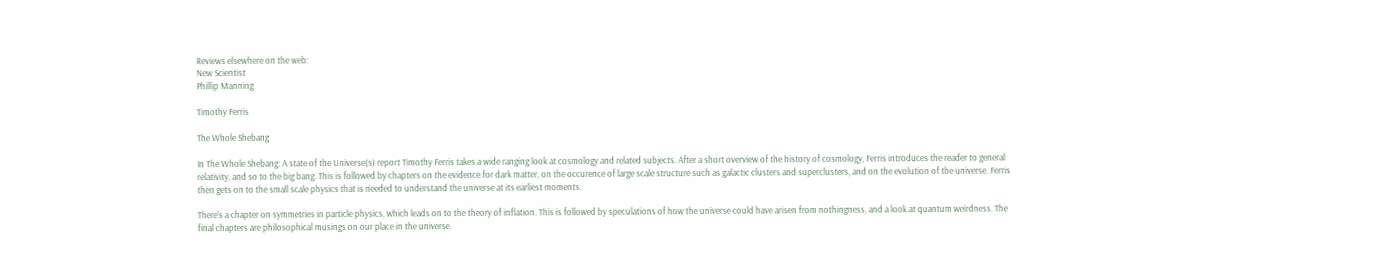Reviews elsewhere on the web:
New Scientist
Phillip Manning

Timothy Ferris

The Whole Shebang

In The Whole Shebang: A state of the Universe(s) report Timothy Ferris takes a wide ranging look at cosmology and related subjects. After a short overview of the history of cosmology, Ferris introduces the reader to general relativity, and so to the big bang. This is followed by chapters on the evidence for dark matter, on the occurence of large scale structure such as galactic clusters and superclusters, and on the evolution of the universe. Ferris then gets on to the small scale physics that is needed to understand the universe at its earliest moments.

There's a chapter on symmetries in particle physics, which leads on to the theory of inflation. This is followed by speculations of how the universe could have arisen from nothingness, and a look at quantum weirdness. The final chapters are philosophical musings on our place in the universe.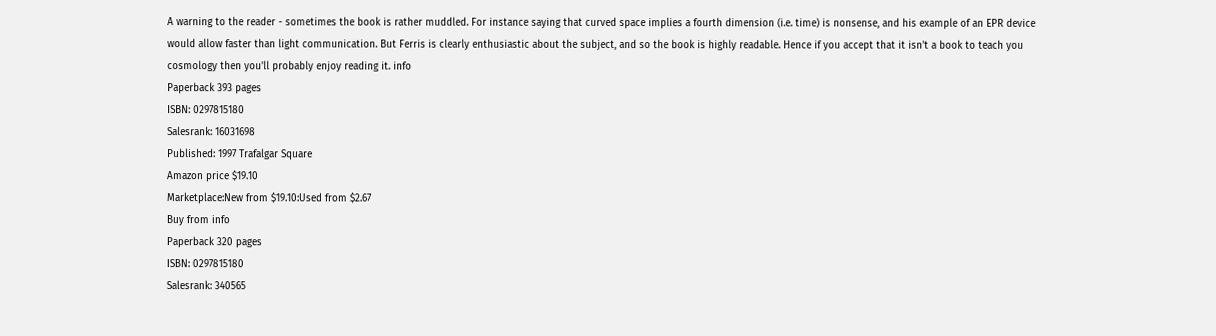A warning to the reader - sometimes the book is rather muddled. For instance saying that curved space implies a fourth dimension (i.e. time) is nonsense, and his example of an EPR device would allow faster than light communication. But Ferris is clearly enthusiastic about the subject, and so the book is highly readable. Hence if you accept that it isn't a book to teach you cosmology then you'll probably enjoy reading it. info
Paperback 393 pages
ISBN: 0297815180
Salesrank: 16031698
Published: 1997 Trafalgar Square
Amazon price $19.10
Marketplace:New from $19.10:Used from $2.67
Buy from info
Paperback 320 pages
ISBN: 0297815180
Salesrank: 340565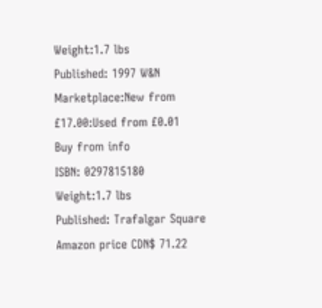Weight:1.7 lbs
Published: 1997 W&N
Marketplace:New from £17.00:Used from £0.01
Buy from info
ISBN: 0297815180
Weight:1.7 lbs
Published: Trafalgar Square
Amazon price CDN$ 71.22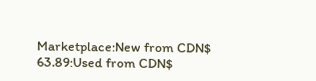Marketplace:New from CDN$ 63.89:Used from CDN$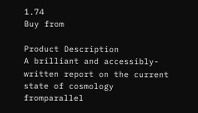1.74
Buy from

Product Description
A brilliant and accessibly-written report on the current state of cosmology fromparallel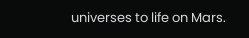universes to life on Mars.